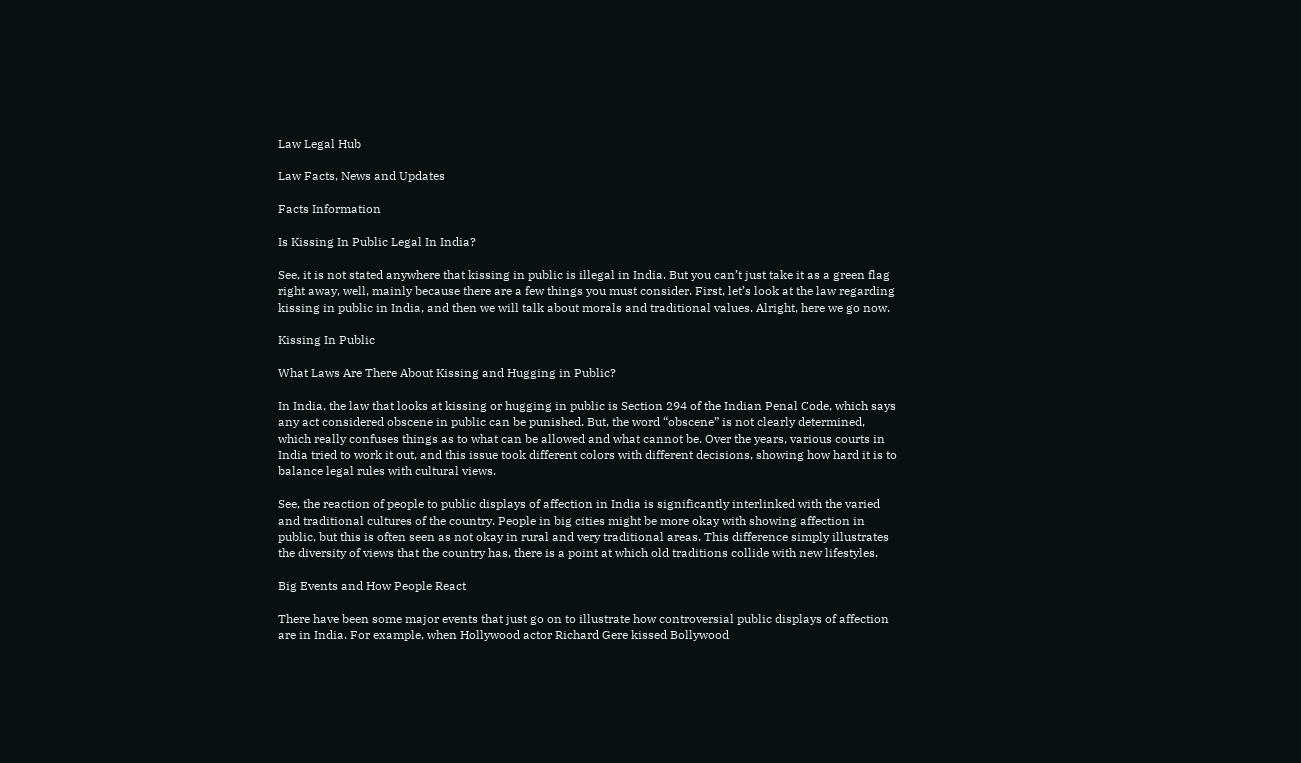Law Legal Hub

Law Facts, News and Updates

Facts Information

Is Kissing In Public Legal In India?

See, it is not stated anywhere that kissing in public is illegal in India. But you can’t just take it as a green flag right away, well, mainly because there are a few things you must consider. First, let’s look at the law regarding kissing in public in India, and then we will talk about morals and traditional values. Alright, here we go now.

Kissing In Public

What Laws Are There About Kissing and Hugging in Public?

In India, the law that looks at kissing or hugging in public is Section 294 of the Indian Penal Code, which says any act considered obscene in public can be punished. But, the word “obscene” is not clearly determined, which really confuses things as to what can be allowed and what cannot be. Over the years, various courts in India tried to work it out, and this issue took different colors with different decisions, showing how hard it is to balance legal rules with cultural views.

See, the reaction of people to public displays of affection in India is significantly interlinked with the varied and traditional cultures of the country. People in big cities might be more okay with showing affection in public, but this is often seen as not okay in rural and very traditional areas. This difference simply illustrates the diversity of views that the country has, there is a point at which old traditions collide with new lifestyles.

Big Events and How People React

There have been some major events that just go on to illustrate how controversial public displays of affection are in India. For example, when Hollywood actor Richard Gere kissed Bollywood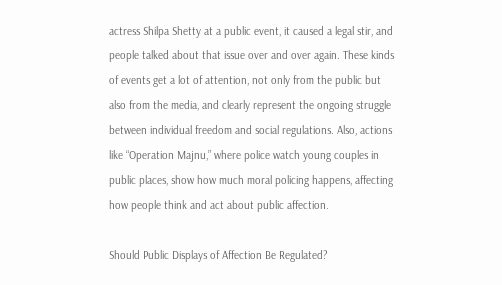actress Shilpa Shetty at a public event, it caused a legal stir, and people talked about that issue over and over again. These kinds of events get a lot of attention, not only from the public but also from the media, and clearly represent the ongoing struggle between individual freedom and social regulations. Also, actions like “Operation Majnu,” where police watch young couples in public places, show how much moral policing happens, affecting how people think and act about public affection.

Should Public Displays of Affection Be Regulated?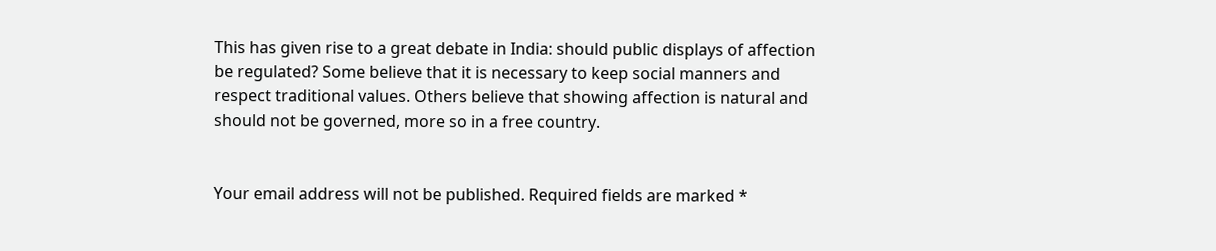This has given rise to a great debate in India: should public displays of affection be regulated? Some believe that it is necessary to keep social manners and respect traditional values. Others believe that showing affection is natural and should not be governed, more so in a free country.


Your email address will not be published. Required fields are marked *